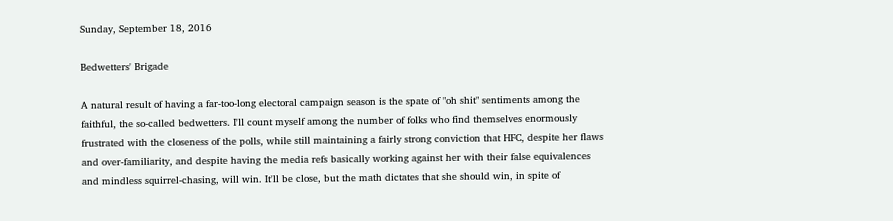Sunday, September 18, 2016

Bedwetters' Brigade

A natural result of having a far-too-long electoral campaign season is the spate of "oh shit" sentiments among the faithful, the so-called bedwetters. I'll count myself among the number of folks who find themselves enormously frustrated with the closeness of the polls, while still maintaining a fairly strong conviction that HFC, despite her flaws and over-familiarity, and despite having the media refs basically working against her with their false equivalences and mindless squirrel-chasing, will win. It'll be close, but the math dictates that she should win, in spite of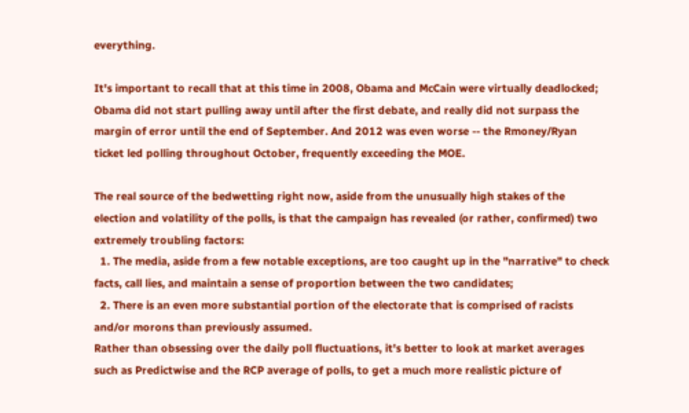everything.

It's important to recall that at this time in 2008, Obama and McCain were virtually deadlocked; Obama did not start pulling away until after the first debate, and really did not surpass the margin of error until the end of September. And 2012 was even worse -- the Rmoney/Ryan ticket led polling throughout October, frequently exceeding the MOE.

The real source of the bedwetting right now, aside from the unusually high stakes of the election and volatility of the polls, is that the campaign has revealed (or rather, confirmed) two extremely troubling factors:
  1. The media, aside from a few notable exceptions, are too caught up in the "narrative" to check facts, call lies, and maintain a sense of proportion between the two candidates;
  2. There is an even more substantial portion of the electorate that is comprised of racists and/or morons than previously assumed.
Rather than obsessing over the daily poll fluctuations, it's better to look at market averages such as Predictwise and the RCP average of polls, to get a much more realistic picture of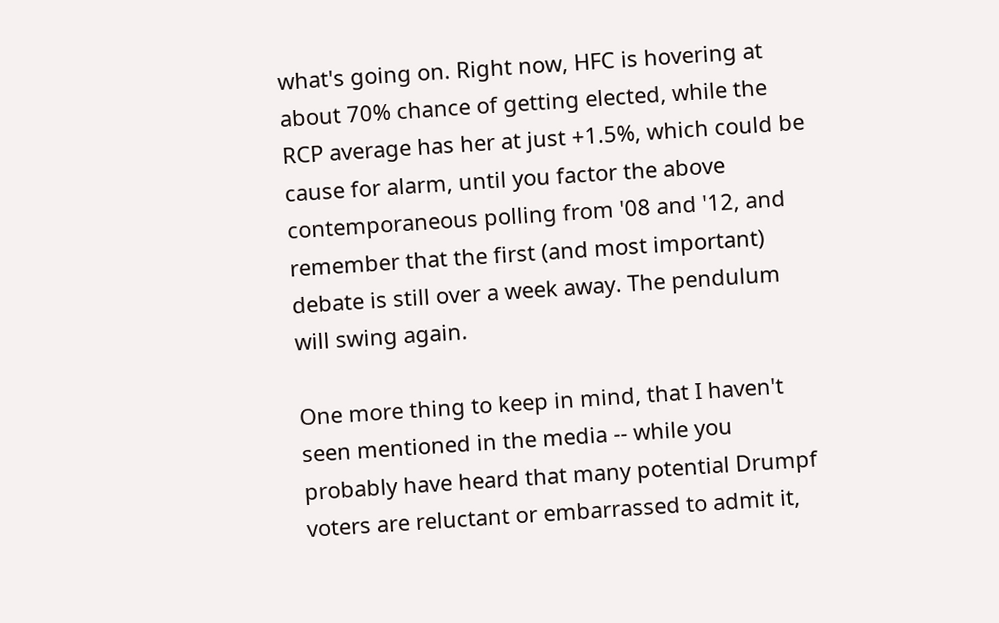what's going on. Right now, HFC is hovering at about 70% chance of getting elected, while the RCP average has her at just +1.5%, which could be cause for alarm, until you factor the above contemporaneous polling from '08 and '12, and remember that the first (and most important) debate is still over a week away. The pendulum will swing again.

One more thing to keep in mind, that I haven't seen mentioned in the media -- while you probably have heard that many potential Drumpf voters are reluctant or embarrassed to admit it,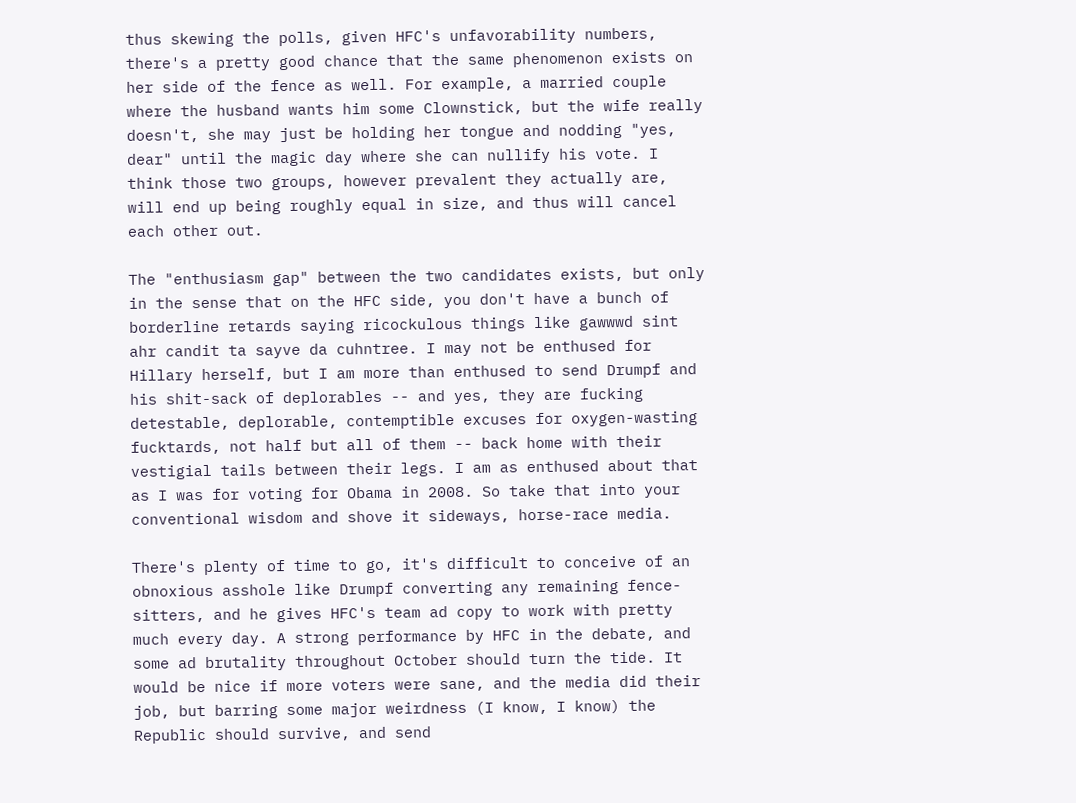thus skewing the polls, given HFC's unfavorability numbers, there's a pretty good chance that the same phenomenon exists on her side of the fence as well. For example, a married couple where the husband wants him some Clownstick, but the wife really doesn't, she may just be holding her tongue and nodding "yes, dear" until the magic day where she can nullify his vote. I think those two groups, however prevalent they actually are, will end up being roughly equal in size, and thus will cancel each other out.

The "enthusiasm gap" between the two candidates exists, but only in the sense that on the HFC side, you don't have a bunch of borderline retards saying ricockulous things like gawwwd sint ahr candit ta sayve da cuhntree. I may not be enthused for Hillary herself, but I am more than enthused to send Drumpf and his shit-sack of deplorables -- and yes, they are fucking detestable, deplorable, contemptible excuses for oxygen-wasting fucktards, not half but all of them -- back home with their vestigial tails between their legs. I am as enthused about that as I was for voting for Obama in 2008. So take that into your conventional wisdom and shove it sideways, horse-race media.

There's plenty of time to go, it's difficult to conceive of an obnoxious asshole like Drumpf converting any remaining fence-sitters, and he gives HFC's team ad copy to work with pretty much every day. A strong performance by HFC in the debate, and some ad brutality throughout October should turn the tide. It would be nice if more voters were sane, and the media did their job, but barring some major weirdness (I know, I know) the Republic should survive, and send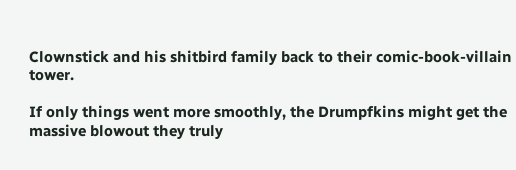Clownstick and his shitbird family back to their comic-book-villain tower.

If only things went more smoothly, the Drumpfkins might get the massive blowout they truly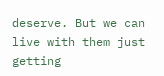deserve. But we can live with them just getting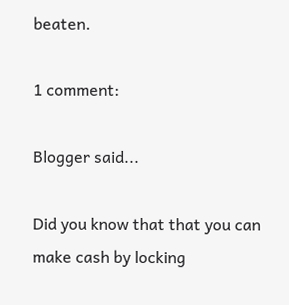beaten.

1 comment:

Blogger said...

Did you know that that you can make cash by locking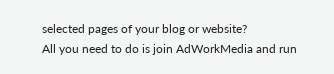selected pages of your blog or website?
All you need to do is join AdWorkMedia and run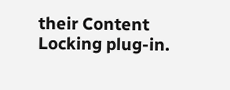their Content Locking plug-in.